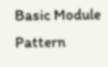Basic Module Pattern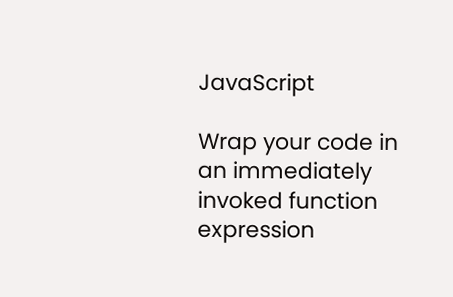JavaScript

Wrap your code in an immediately invoked function expression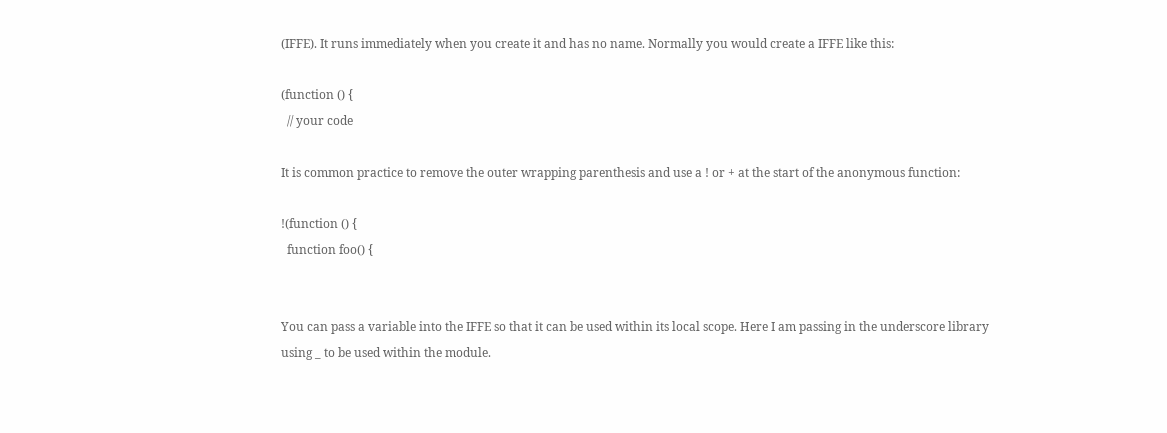(IFFE). It runs immediately when you create it and has no name. Normally you would create a IFFE like this:

(function () {
  // your code

It is common practice to remove the outer wrapping parenthesis and use a ! or + at the start of the anonymous function:

!(function () {
  function foo() {


You can pass a variable into the IFFE so that it can be used within its local scope. Here I am passing in the underscore library using _ to be used within the module.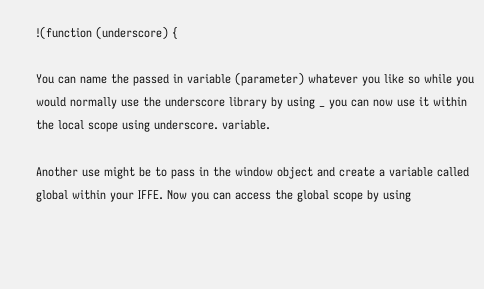!(function (underscore) {

You can name the passed in variable (parameter) whatever you like so while you would normally use the underscore library by using _ you can now use it within the local scope using underscore. variable.

Another use might be to pass in the window object and create a variable called global within your IFFE. Now you can access the global scope by using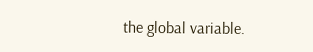the global variable.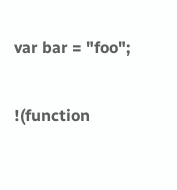var bar = "foo";

!(function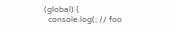(global) {
  console.log(; // foo